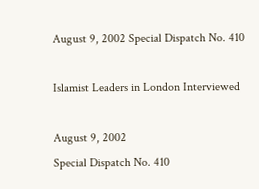August 9, 2002 Special Dispatch No. 410

Islamist Leaders in London Interviewed

August 9, 2002
Special Dispatch No. 410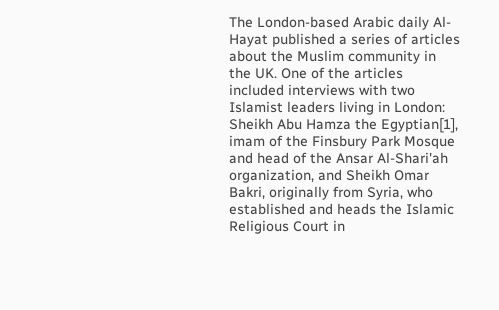The London-based Arabic daily Al-Hayat published a series of articles about the Muslim community in the UK. One of the articles included interviews with two Islamist leaders living in London: Sheikh Abu Hamza the Egyptian[1], imam of the Finsbury Park Mosque and head of the Ansar Al-Shari'ah organization, and Sheikh Omar Bakri, originally from Syria, who established and heads the Islamic Religious Court in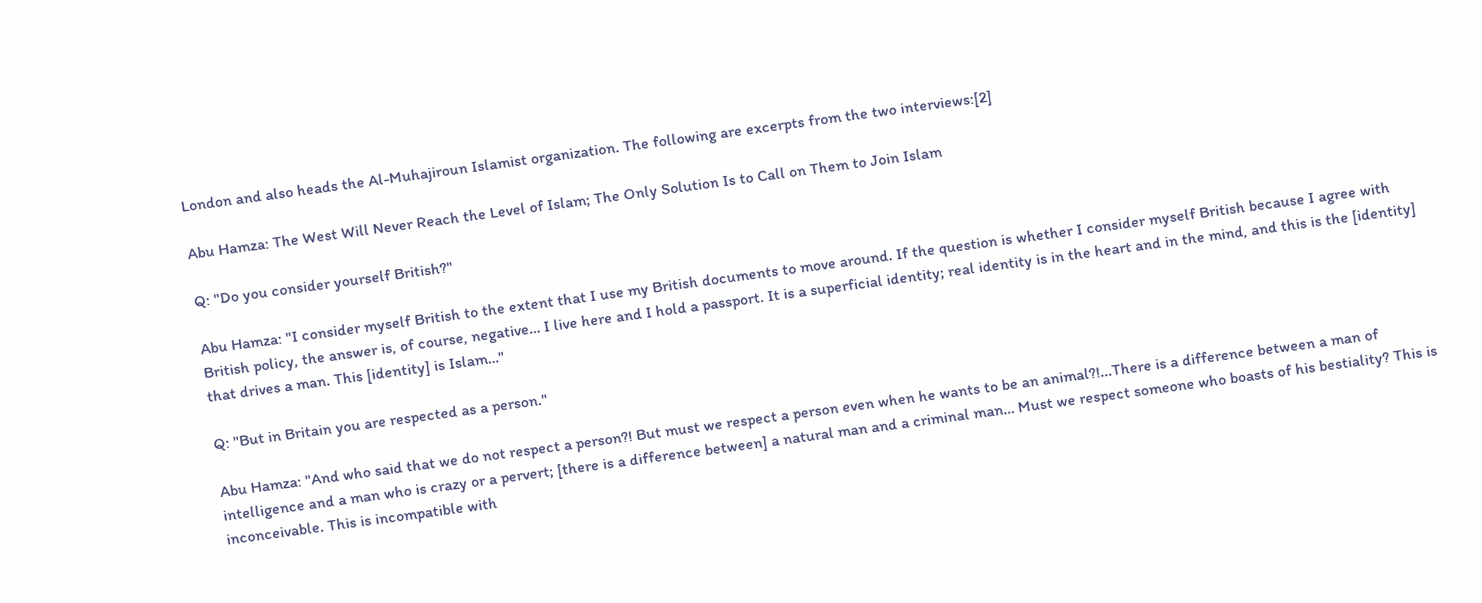London and also heads the Al-Muhajiroun Islamist organization. The following are excerpts from the two interviews:[2]

Abu Hamza: The West Will Never Reach the Level of Islam; The Only Solution Is to Call on Them to Join Islam

Q: "Do you consider yourself British?"

Abu Hamza: "I consider myself British to the extent that I use my British documents to move around. If the question is whether I consider myself British because I agree with British policy, the answer is, of course, negative… I live here and I hold a passport. It is a superficial identity; real identity is in the heart and in the mind, and this is the [identity] that drives a man. This [identity] is Islam…"

Q: "But in Britain you are respected as a person."

Abu Hamza: "And who said that we do not respect a person?! But must we respect a person even when he wants to be an animal?!...There is a difference between a man of intelligence and a man who is crazy or a pervert; [there is a difference between] a natural man and a criminal man… Must we respect someone who boasts of his bestiality? This is inconceivable. This is incompatible with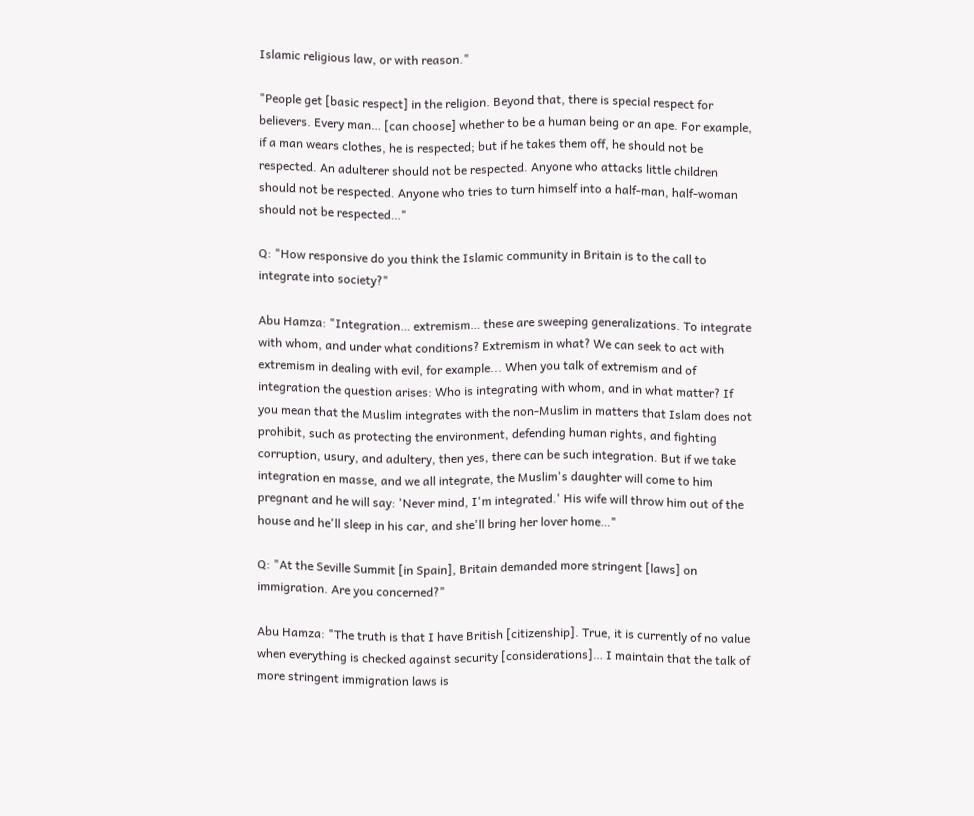Islamic religious law, or with reason."

"People get [basic respect] in the religion. Beyond that, there is special respect for believers. Every man… [can choose] whether to be a human being or an ape. For example, if a man wears clothes, he is respected; but if he takes them off, he should not be respected. An adulterer should not be respected. Anyone who attacks little children should not be respected. Anyone who tries to turn himself into a half-man, half-woman should not be respected…"

Q: "How responsive do you think the Islamic community in Britain is to the call to integrate into society?"

Abu Hamza: "Integration… extremism… these are sweeping generalizations. To integrate with whom, and under what conditions? Extremism in what? We can seek to act with extremism in dealing with evil, for example... When you talk of extremism and of integration the question arises: Who is integrating with whom, and in what matter? If you mean that the Muslim integrates with the non-Muslim in matters that Islam does not prohibit, such as protecting the environment, defending human rights, and fighting corruption, usury, and adultery, then yes, there can be such integration. But if we take integration en masse, and we all integrate, the Muslim's daughter will come to him pregnant and he will say: 'Never mind, I'm integrated.' His wife will throw him out of the house and he'll sleep in his car, and she'll bring her lover home…"

Q: "At the Seville Summit [in Spain], Britain demanded more stringent [laws] on immigration. Are you concerned?"

Abu Hamza: "The truth is that I have British [citizenship]. True, it is currently of no value when everything is checked against security [considerations]… I maintain that the talk of more stringent immigration laws is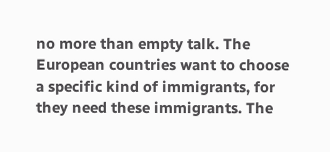no more than empty talk. The European countries want to choose a specific kind of immigrants, for they need these immigrants. The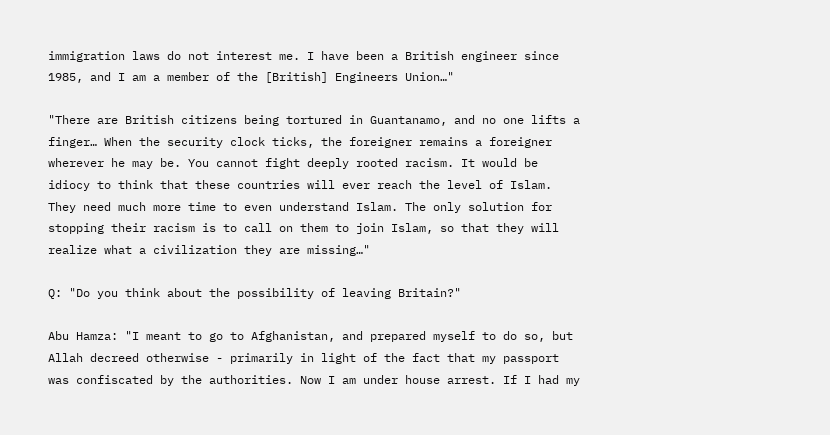immigration laws do not interest me. I have been a British engineer since 1985, and I am a member of the [British] Engineers Union…"

"There are British citizens being tortured in Guantanamo, and no one lifts a finger… When the security clock ticks, the foreigner remains a foreigner wherever he may be. You cannot fight deeply rooted racism. It would be idiocy to think that these countries will ever reach the level of Islam. They need much more time to even understand Islam. The only solution for stopping their racism is to call on them to join Islam, so that they will realize what a civilization they are missing…"

Q: "Do you think about the possibility of leaving Britain?"

Abu Hamza: "I meant to go to Afghanistan, and prepared myself to do so, but Allah decreed otherwise - primarily in light of the fact that my passport was confiscated by the authorities. Now I am under house arrest. If I had my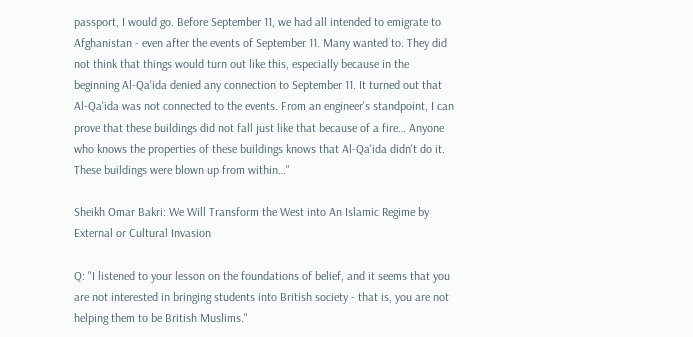passport, I would go. Before September 11, we had all intended to emigrate to Afghanistan - even after the events of September 11. Many wanted to. They did not think that things would turn out like this, especially because in the beginning Al-Qa'ida denied any connection to September 11. It turned out that Al-Qa'ida was not connected to the events. From an engineer's standpoint, I can prove that these buildings did not fall just like that because of a fire… Anyone who knows the properties of these buildings knows that Al-Qa'ida didn't do it. These buildings were blown up from within…"

Sheikh Omar Bakri: We Will Transform the West into An Islamic Regime by External or Cultural Invasion

Q: "I listened to your lesson on the foundations of belief, and it seems that you are not interested in bringing students into British society - that is, you are not helping them to be British Muslims."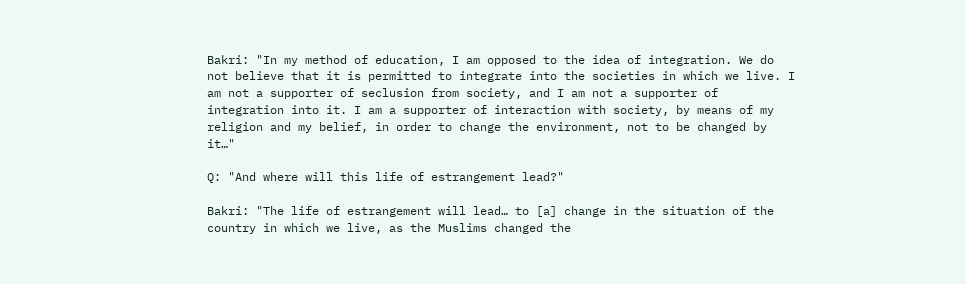Bakri: "In my method of education, I am opposed to the idea of integration. We do not believe that it is permitted to integrate into the societies in which we live. I am not a supporter of seclusion from society, and I am not a supporter of integration into it. I am a supporter of interaction with society, by means of my religion and my belief, in order to change the environment, not to be changed by it…"

Q: "And where will this life of estrangement lead?"

Bakri: "The life of estrangement will lead… to [a] change in the situation of the country in which we live, as the Muslims changed the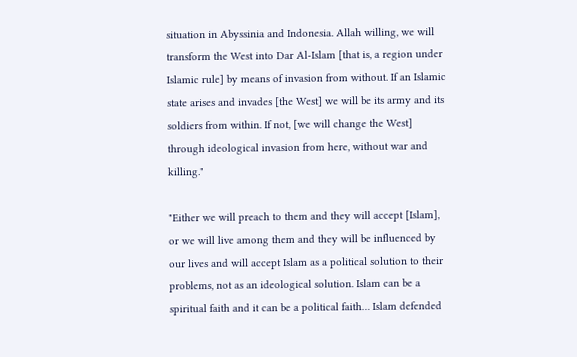situation in Abyssinia and Indonesia. Allah willing, we will transform the West into Dar Al-Islam [that is, a region under Islamic rule] by means of invasion from without. If an Islamic state arises and invades [the West] we will be its army and its soldiers from within. If not, [we will change the West] through ideological invasion from here, without war and killing."

"Either we will preach to them and they will accept [Islam], or we will live among them and they will be influenced by our lives and will accept Islam as a political solution to their problems, not as an ideological solution. Islam can be a spiritual faith and it can be a political faith… Islam defended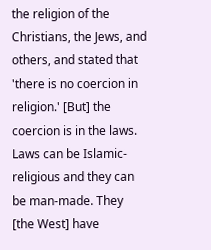the religion of the Christians, the Jews, and others, and stated that 'there is no coercion in religion.' [But] the coercion is in the laws. Laws can be Islamic-religious and they can be man-made. They [the West] have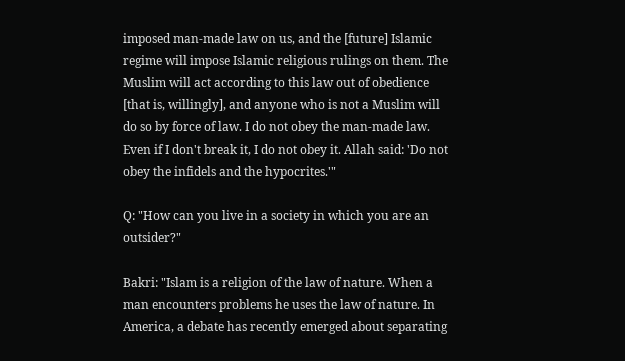imposed man-made law on us, and the [future] Islamic regime will impose Islamic religious rulings on them. The Muslim will act according to this law out of obedience [that is, willingly], and anyone who is not a Muslim will do so by force of law. I do not obey the man-made law. Even if I don't break it, I do not obey it. Allah said: 'Do not obey the infidels and the hypocrites.'"

Q: "How can you live in a society in which you are an outsider?"

Bakri: "Islam is a religion of the law of nature. When a man encounters problems he uses the law of nature. In America, a debate has recently emerged about separating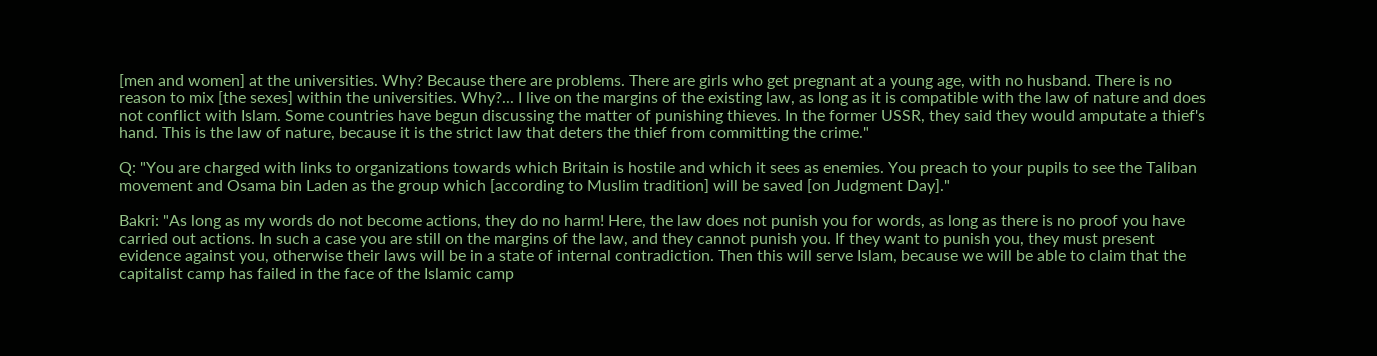[men and women] at the universities. Why? Because there are problems. There are girls who get pregnant at a young age, with no husband. There is no reason to mix [the sexes] within the universities. Why?... I live on the margins of the existing law, as long as it is compatible with the law of nature and does not conflict with Islam. Some countries have begun discussing the matter of punishing thieves. In the former USSR, they said they would amputate a thief's hand. This is the law of nature, because it is the strict law that deters the thief from committing the crime."

Q: "You are charged with links to organizations towards which Britain is hostile and which it sees as enemies. You preach to your pupils to see the Taliban movement and Osama bin Laden as the group which [according to Muslim tradition] will be saved [on Judgment Day]."

Bakri: "As long as my words do not become actions, they do no harm! Here, the law does not punish you for words, as long as there is no proof you have carried out actions. In such a case you are still on the margins of the law, and they cannot punish you. If they want to punish you, they must present evidence against you, otherwise their laws will be in a state of internal contradiction. Then this will serve Islam, because we will be able to claim that the capitalist camp has failed in the face of the Islamic camp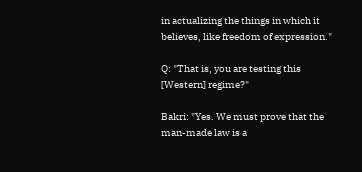in actualizing the things in which it believes, like freedom of expression."

Q: "That is, you are testing this [Western] regime?"

Bakri: "Yes. We must prove that the man-made law is a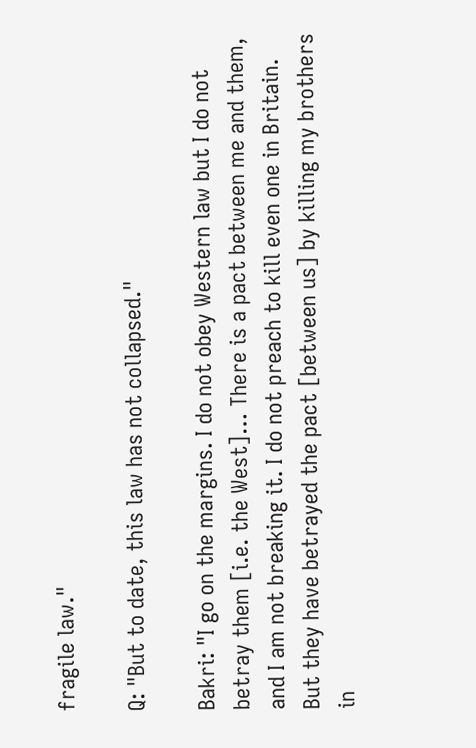fragile law."

Q: "But to date, this law has not collapsed."

Bakri: "I go on the margins. I do not obey Western law but I do not betray them [i.e. the West]… There is a pact between me and them, and I am not breaking it. I do not preach to kill even one in Britain. But they have betrayed the pact [between us] by killing my brothers in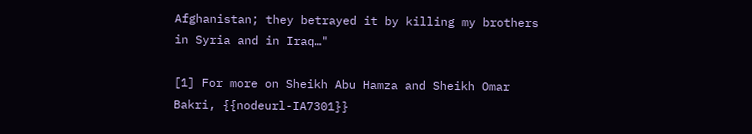Afghanistan; they betrayed it by killing my brothers in Syria and in Iraq…"

[1] For more on Sheikh Abu Hamza and Sheikh Omar Bakri, {{nodeurl-IA7301}}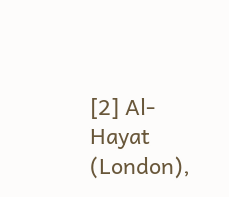[2] Al-Hayat (London),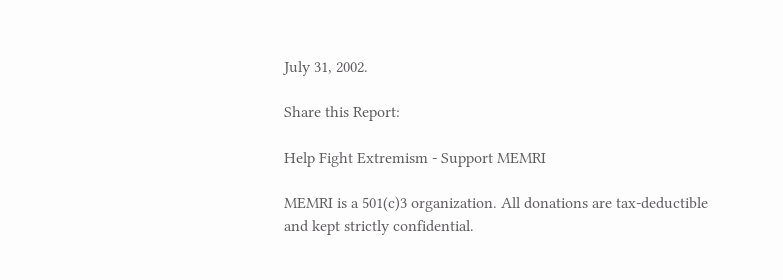July 31, 2002.

Share this Report:

Help Fight Extremism - Support MEMRI

MEMRI is a 501(c)3 organization. All donations are tax-deductible and kept strictly confidential.